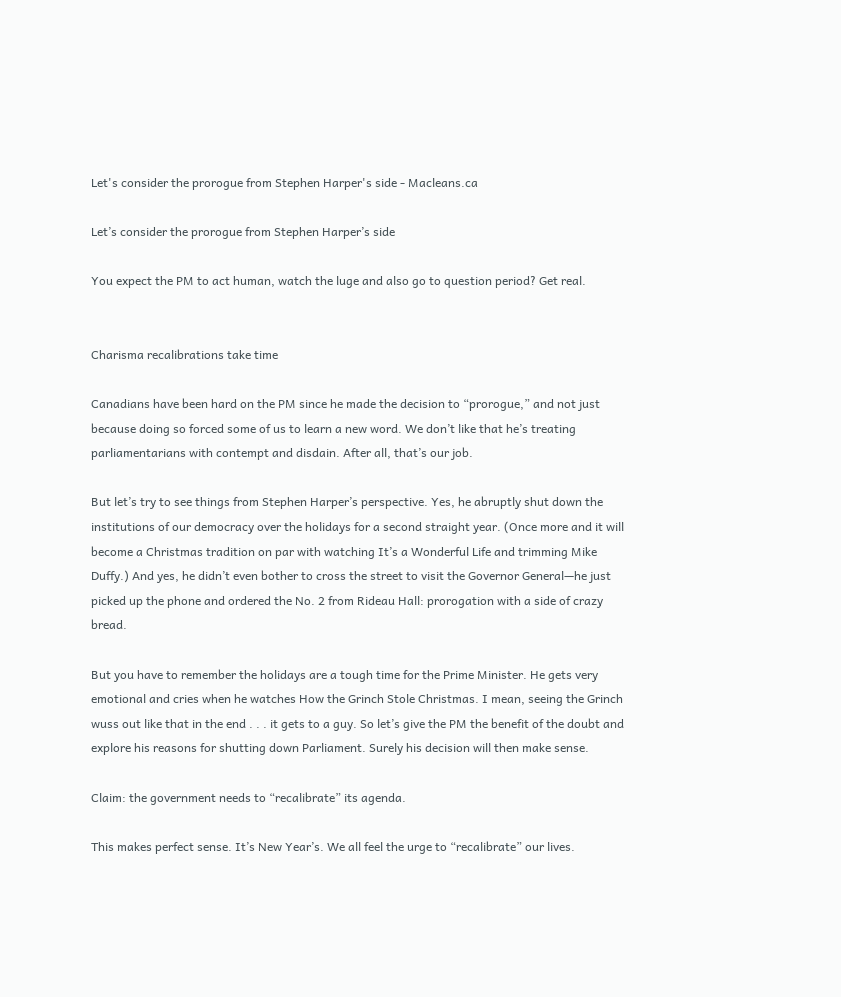Let's consider the prorogue from Stephen Harper's side - Macleans.ca

Let’s consider the prorogue from Stephen Harper’s side

You expect the PM to act human, watch the luge and also go to question period? Get real.


Charisma recalibrations take time

Canadians have been hard on the PM since he made the decision to “prorogue,” and not just because doing so forced some of us to learn a new word. We don’t like that he’s treating parliamentarians with contempt and disdain. After all, that’s our job.

But let’s try to see things from Stephen Harper’s perspective. Yes, he abruptly shut down the institutions of our democracy over the holidays for a second straight year. (Once more and it will become a Christmas tradition on par with watching It’s a Wonderful Life and trimming Mike Duffy.) And yes, he didn’t even bother to cross the street to visit the Governor General—he just picked up the phone and ordered the No. 2 from Rideau Hall: prorogation with a side of crazy bread.

But you have to remember the holidays are a tough time for the Prime Minister. He gets very emotional and cries when he watches How the Grinch Stole Christmas. I mean, seeing the Grinch wuss out like that in the end . . . it gets to a guy. So let’s give the PM the benefit of the doubt and explore his reasons for shutting down Parliament. Surely his decision will then make sense.

Claim: the government needs to “recalibrate” its agenda.

This makes perfect sense. It’s New Year’s. We all feel the urge to “recalibrate” our lives.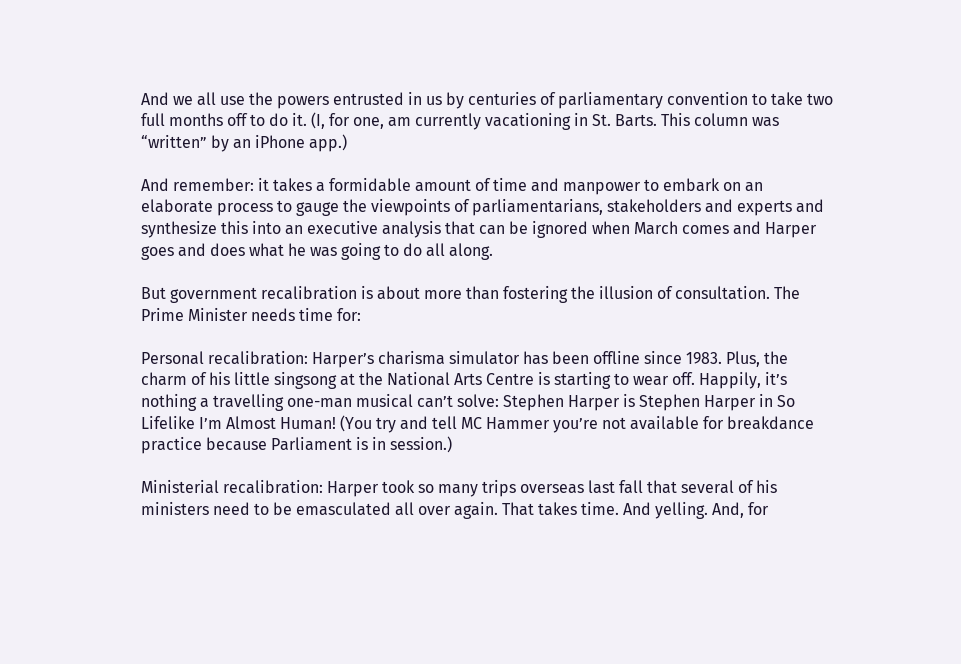And we all use the powers entrusted in us by centuries of parliamentary convention to take two full months off to do it. (I, for one, am currently vacationing in St. Barts. This column was “written” by an iPhone app.)

And remember: it takes a formidable amount of time and manpower to embark on an elaborate process to gauge the viewpoints of parliamentarians, stakeholders and experts and synthesize this into an executive analysis that can be ignored when March comes and Harper goes and does what he was going to do all along.

But government recalibration is about more than fostering the illusion of consultation. The Prime Minister needs time for:

Personal recalibration: Harper’s charisma simulator has been offline since 1983. Plus, the charm of his little singsong at the National Arts Centre is starting to wear off. Happily, it’s nothing a travelling one-man musical can’t solve: Stephen Harper is Stephen Harper in So Lifelike I’m Almost Human! (You try and tell MC Hammer you’re not available for breakdance practice because Parliament is in session.)

Ministerial recalibration: Harper took so many trips overseas last fall that several of his ministers need to be emasculated all over again. That takes time. And yelling. And, for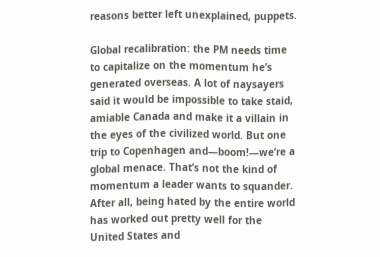reasons better left unexplained, puppets.

Global recalibration: the PM needs time to capitalize on the momentum he’s generated overseas. A lot of naysayers said it would be impossible to take staid, amiable Canada and make it a villain in the eyes of the civilized world. But one trip to Copenhagen and—boom!—we’re a global menace. That’s not the kind of momentum a leader wants to squander. After all, being hated by the entire world has worked out pretty well for the United States and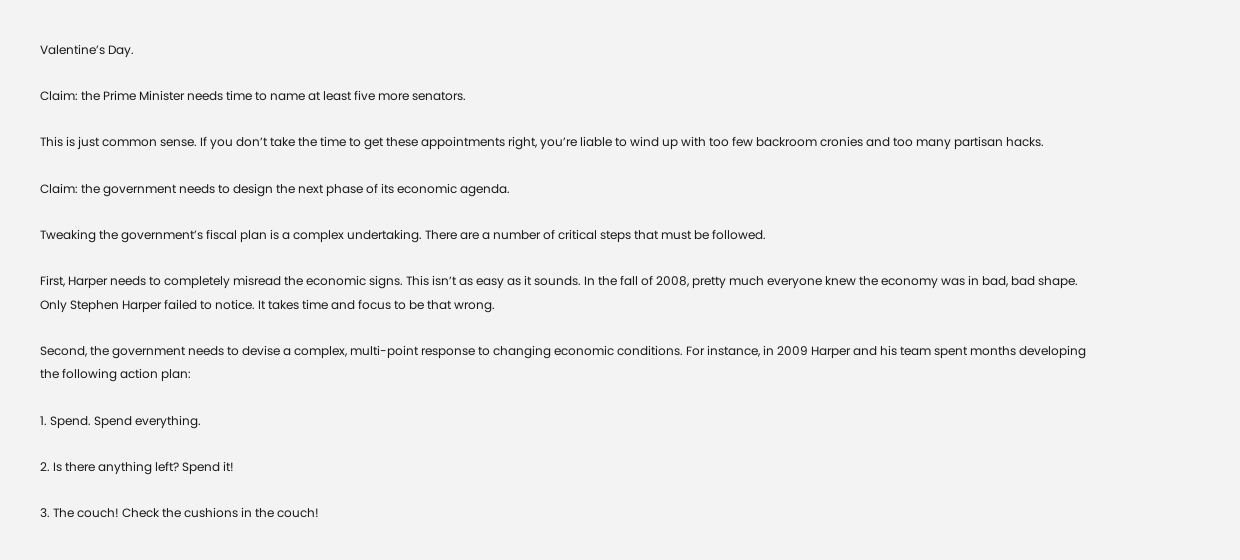Valentine’s Day.

Claim: the Prime Minister needs time to name at least five more senators.

This is just common sense. If you don’t take the time to get these appointments right, you’re liable to wind up with too few backroom cronies and too many partisan hacks.

Claim: the government needs to design the next phase of its economic agenda.

Tweaking the government’s fiscal plan is a complex undertaking. There are a number of critical steps that must be followed.

First, Harper needs to completely misread the economic signs. This isn’t as easy as it sounds. In the fall of 2008, pretty much everyone knew the economy was in bad, bad shape. Only Stephen Harper failed to notice. It takes time and focus to be that wrong.

Second, the government needs to devise a complex, multi-point response to changing economic conditions. For instance, in 2009 Harper and his team spent months developing the following action plan:

1. Spend. Spend everything.

2. Is there anything left? Spend it!

3. The couch! Check the cushions in the couch!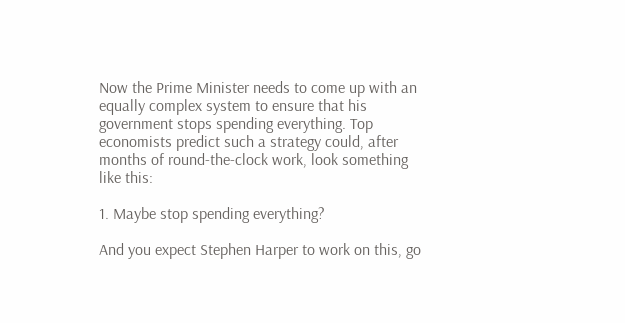Now the Prime Minister needs to come up with an equally complex system to ensure that his government stops spending everything. Top economists predict such a strategy could, after months of round-the-clock work, look something like this:

1. Maybe stop spending everything?

And you expect Stephen Harper to work on this, go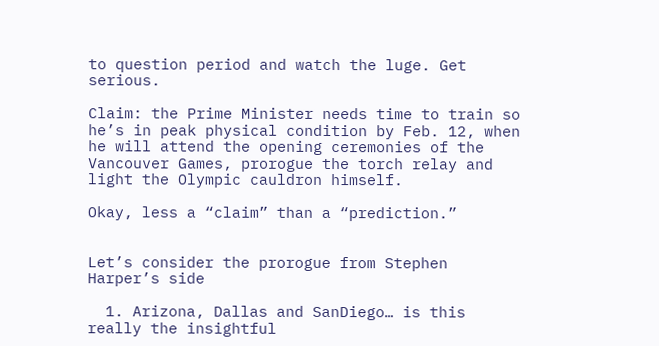to question period and watch the luge. Get serious.

Claim: the Prime Minister needs time to train so he’s in peak physical condition by Feb. 12, when he will attend the opening ceremonies of the Vancouver Games, prorogue the torch relay and light the Olympic cauldron himself.

Okay, less a “claim” than a “prediction.”


Let’s consider the prorogue from Stephen Harper’s side

  1. Arizona, Dallas and SanDiego… is this really the insightful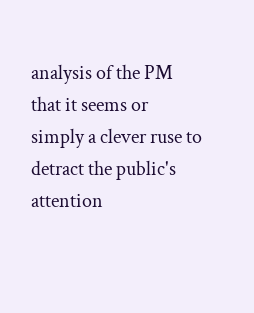analysis of the PM that it seems or simply a clever ruse to detract the public's attention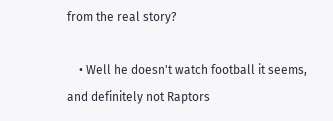from the real story?

    • Well he doesn't watch football it seems, and definitely not Raptors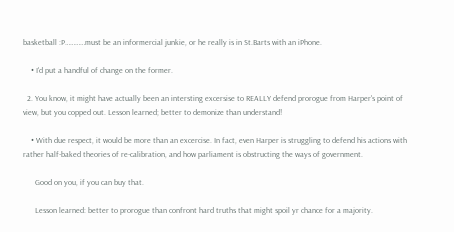basketball :P…………must be an informercial junkie, or he really is in St.Barts with an iPhone.

    • I'd put a handful of change on the former.

  2. You know, it might have actually been an intersting excersise to REALLY defend prorogue from Harper's point of view, but you copped out. Lesson learned; better to demonize than understand!

    • With due respect, it would be more than an excercise. In fact, even Harper is struggling to defend his actions with rather half-baked theories of re-calibration, and how parliament is obstructing the ways of government.

      Good on you, if you can buy that.

      Lesson learned: better to prorogue than confront hard truths that might spoil yr chance for a majority.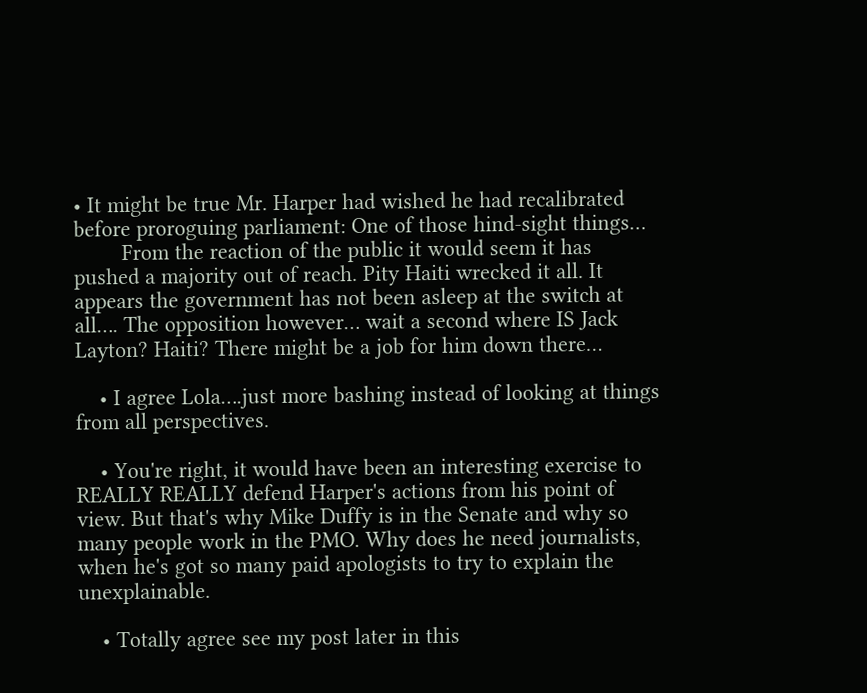• It might be true Mr. Harper had wished he had recalibrated before proroguing parliament: One of those hind-sight things…
        From the reaction of the public it would seem it has pushed a majority out of reach. Pity Haiti wrecked it all. It appears the government has not been asleep at the switch at all…. The opposition however… wait a second where IS Jack Layton? Haiti? There might be a job for him down there…

    • I agree Lola….just more bashing instead of looking at things from all perspectives.

    • You're right, it would have been an interesting exercise to REALLY REALLY defend Harper's actions from his point of view. But that's why Mike Duffy is in the Senate and why so many people work in the PMO. Why does he need journalists, when he's got so many paid apologists to try to explain the unexplainable.

    • Totally agree see my post later in this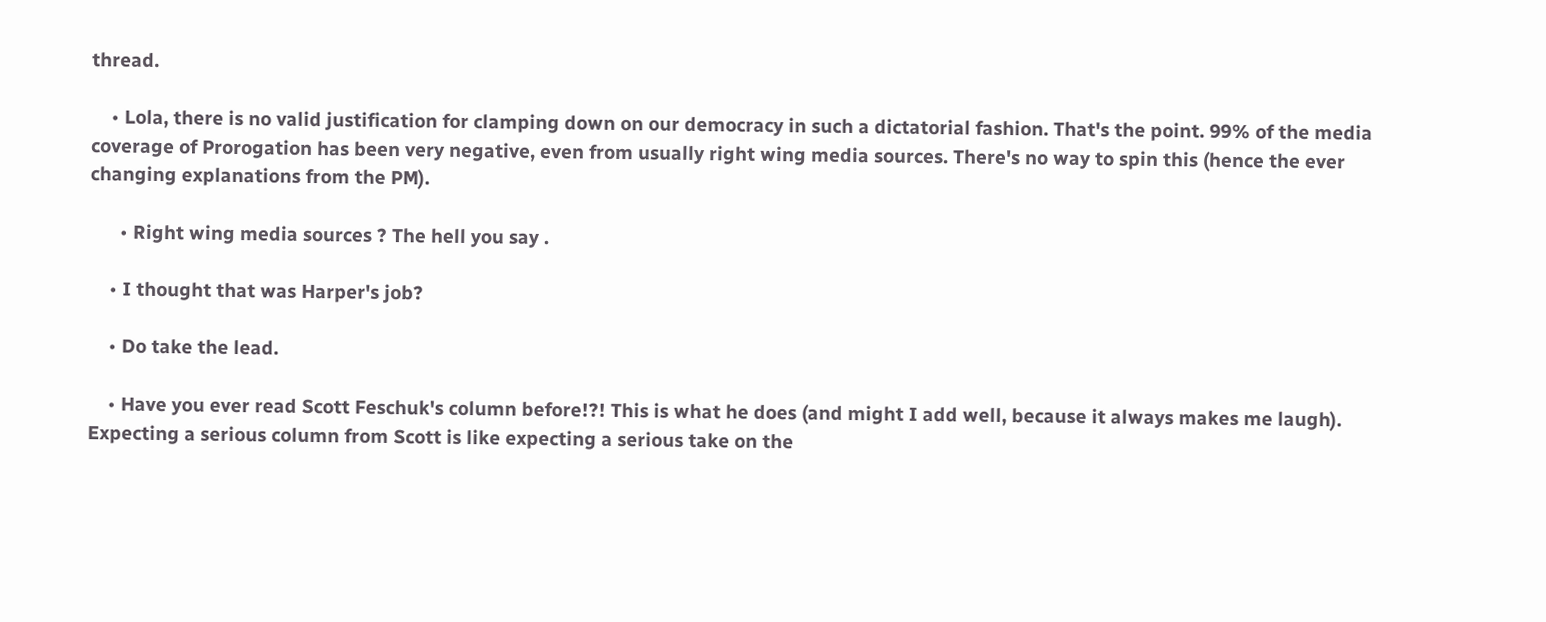thread.

    • Lola, there is no valid justification for clamping down on our democracy in such a dictatorial fashion. That's the point. 99% of the media coverage of Prorogation has been very negative, even from usually right wing media sources. There's no way to spin this (hence the ever changing explanations from the PM).

      • Right wing media sources ? The hell you say .

    • I thought that was Harper's job?

    • Do take the lead.

    • Have you ever read Scott Feschuk's column before!?! This is what he does (and might I add well, because it always makes me laugh). Expecting a serious column from Scott is like expecting a serious take on the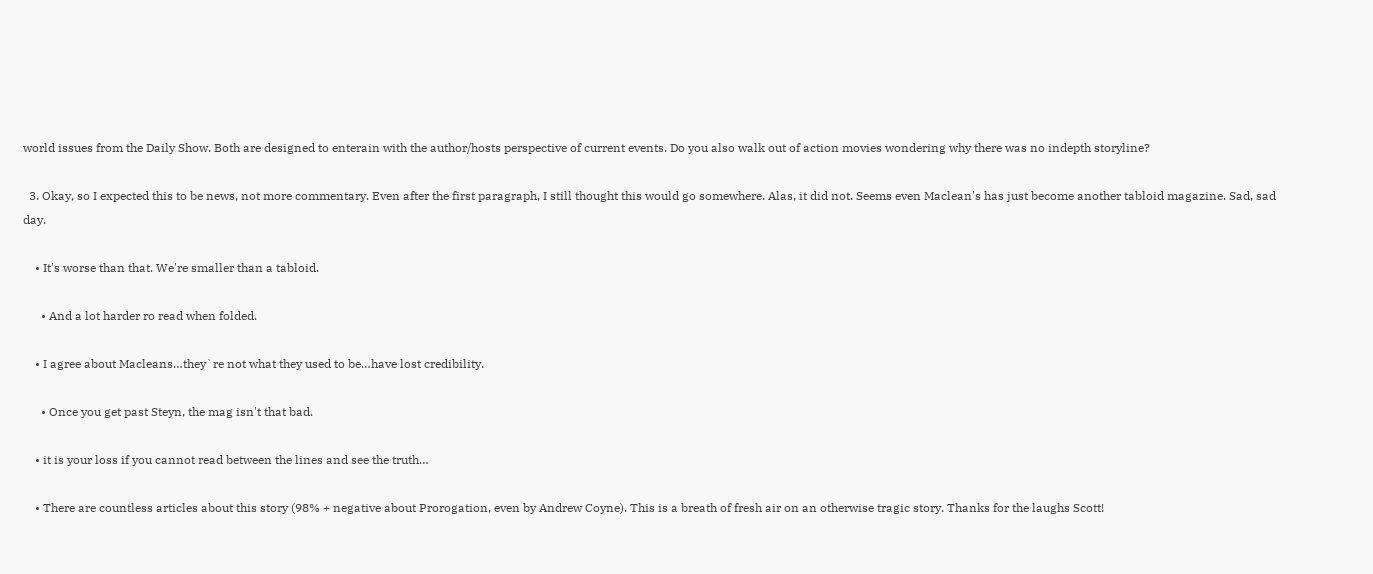world issues from the Daily Show. Both are designed to enterain with the author/hosts perspective of current events. Do you also walk out of action movies wondering why there was no indepth storyline?

  3. Okay, so I expected this to be news, not more commentary. Even after the first paragraph, I still thought this would go somewhere. Alas, it did not. Seems even Maclean's has just become another tabloid magazine. Sad, sad day.

    • It's worse than that. We're smaller than a tabloid.

      • And a lot harder ro read when folded.

    • I agree about Macleans…they`re not what they used to be…have lost credibility.

      • Once you get past Steyn, the mag isn't that bad.

    • it is your loss if you cannot read between the lines and see the truth…

    • There are countless articles about this story (98% + negative about Prorogation, even by Andrew Coyne). This is a breath of fresh air on an otherwise tragic story. Thanks for the laughs Scott!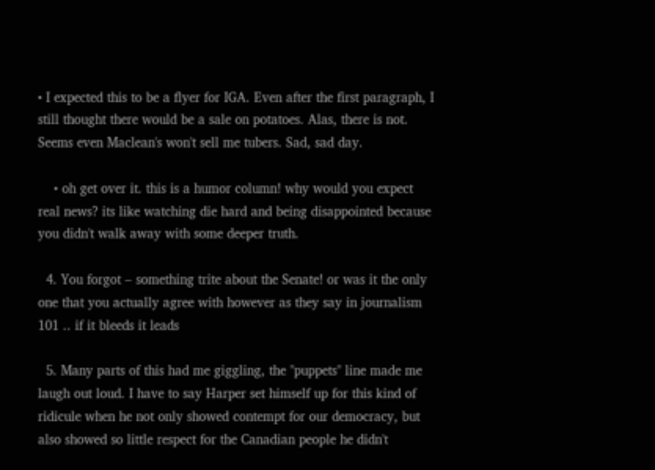• I expected this to be a flyer for IGA. Even after the first paragraph, I still thought there would be a sale on potatoes. Alas, there is not. Seems even Maclean's won't sell me tubers. Sad, sad day.

    • oh get over it. this is a humor column! why would you expect real news? its like watching die hard and being disappointed because you didn't walk away with some deeper truth.

  4. You forgot – something trite about the Senate! or was it the only one that you actually agree with however as they say in journalism 101 .. if it bleeds it leads

  5. Many parts of this had me giggling, the "puppets" line made me laugh out loud. I have to say Harper set himself up for this kind of ridicule when he not only showed contempt for our democracy, but also showed so little respect for the Canadian people he didn't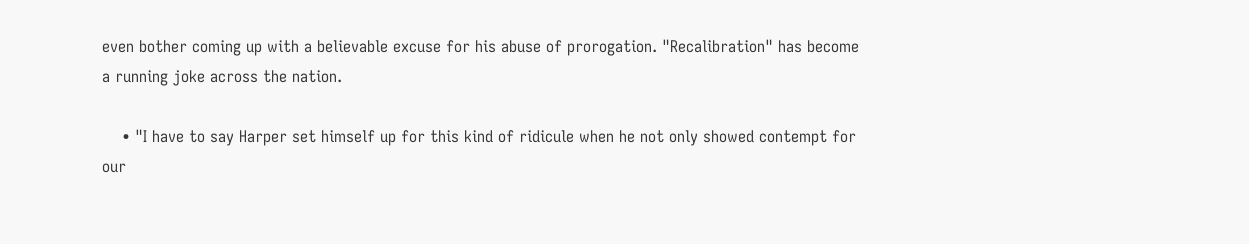even bother coming up with a believable excuse for his abuse of prorogation. "Recalibration" has become a running joke across the nation.

    • "I have to say Harper set himself up for this kind of ridicule when he not only showed contempt for our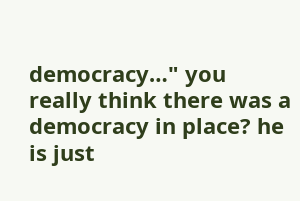democracy…" you really think there was a democracy in place? he is just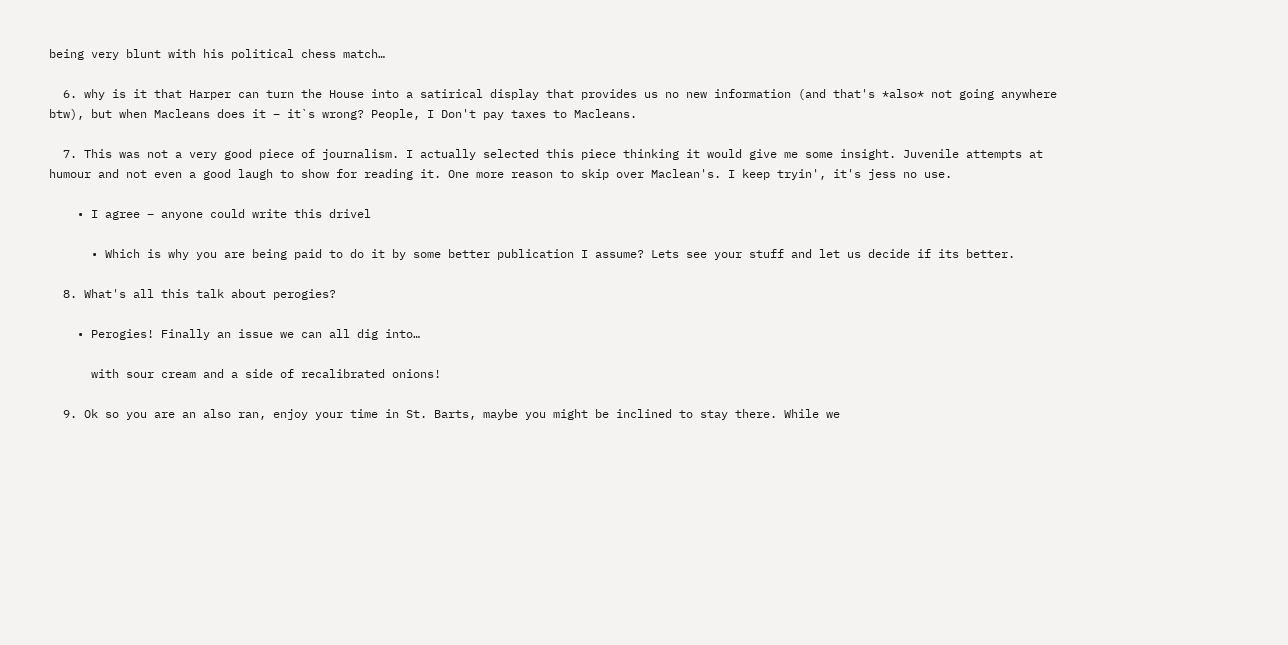being very blunt with his political chess match…

  6. why is it that Harper can turn the House into a satirical display that provides us no new information (and that's *also* not going anywhere btw), but when Macleans does it – it`s wrong? People, I Don't pay taxes to Macleans.

  7. This was not a very good piece of journalism. I actually selected this piece thinking it would give me some insight. Juvenile attempts at humour and not even a good laugh to show for reading it. One more reason to skip over Maclean's. I keep tryin', it's jess no use.

    • I agree – anyone could write this drivel

      • Which is why you are being paid to do it by some better publication I assume? Lets see your stuff and let us decide if its better.

  8. What's all this talk about perogies?

    • Perogies! Finally an issue we can all dig into…

      with sour cream and a side of recalibrated onions!

  9. Ok so you are an also ran, enjoy your time in St. Barts, maybe you might be inclined to stay there. While we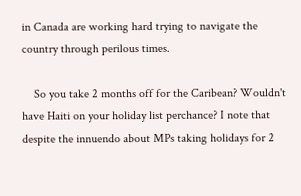in Canada are working hard trying to navigate the country through perilous times.

    So you take 2 months off for the Caribean? Wouldn't have Haiti on your holiday list perchance? I note that despite the innuendo about MPs taking holidays for 2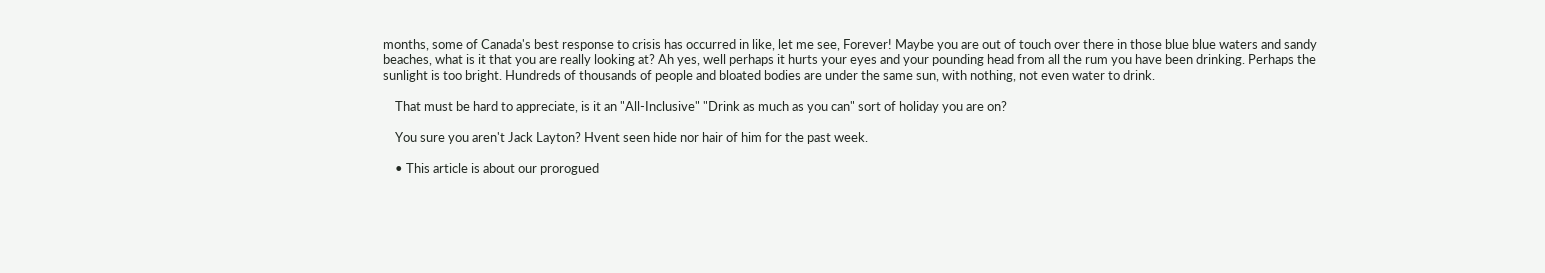months, some of Canada's best response to crisis has occurred in like, let me see, Forever! Maybe you are out of touch over there in those blue blue waters and sandy beaches, what is it that you are really looking at? Ah yes, well perhaps it hurts your eyes and your pounding head from all the rum you have been drinking. Perhaps the sunlight is too bright. Hundreds of thousands of people and bloated bodies are under the same sun, with nothing, not even water to drink.

    That must be hard to appreciate, is it an "All-Inclusive" "Drink as much as you can" sort of holiday you are on?

    You sure you aren't Jack Layton? Hvent seen hide nor hair of him for the past week.

    • This article is about our prorogued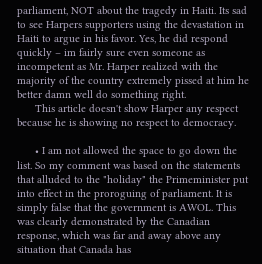parliament, NOT about the tragedy in Haiti. Its sad to see Harpers supporters using the devastation in Haiti to argue in his favor. Yes, he did respond quickly – im fairly sure even someone as incompetent as Mr. Harper realized with the majority of the country extremely pissed at him he better damn well do something right.
      This article doesn't show Harper any respect because he is showing no respect to democracy.

      • I am not allowed the space to go down the list. So my comment was based on the statements that alluded to the "holiday" the Primeminister put into effect in the proroguing of parliament. It is simply false that the government is AWOL. This was clearly demonstrated by the Canadian response, which was far and away above any situation that Canada has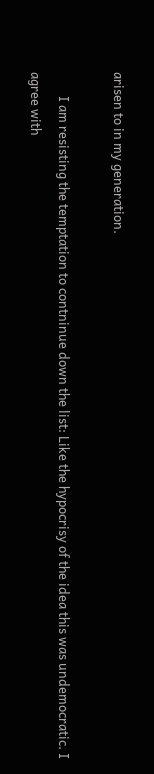arisen to in my generation.

        I am resisting the temptation to contninue down the list: Like the hypocrisy of the idea this was undemocratic. I agree with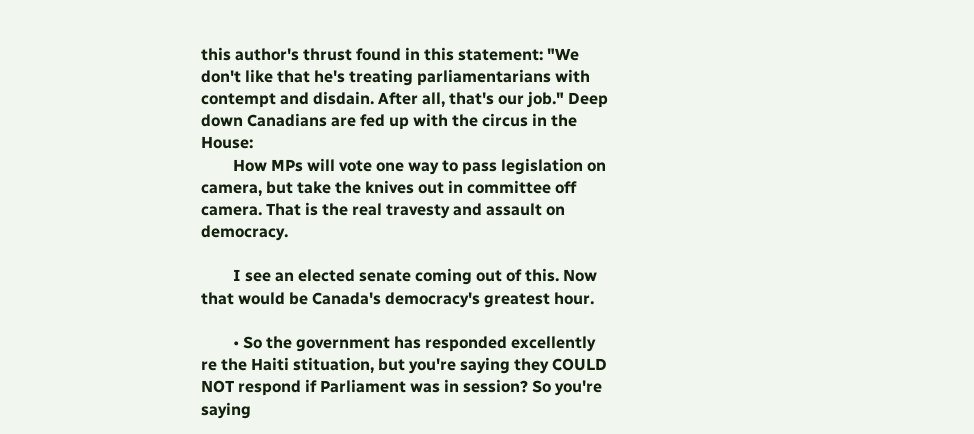this author's thrust found in this statement: "We don't like that he's treating parliamentarians with contempt and disdain. After all, that's our job." Deep down Canadians are fed up with the circus in the House:
        How MPs will vote one way to pass legislation on camera, but take the knives out in committee off camera. That is the real travesty and assault on democracy.

        I see an elected senate coming out of this. Now that would be Canada's democracy's greatest hour.

        • So the government has responded excellently re the Haiti stituation, but you're saying they COULD NOT respond if Parliament was in session? So you're saying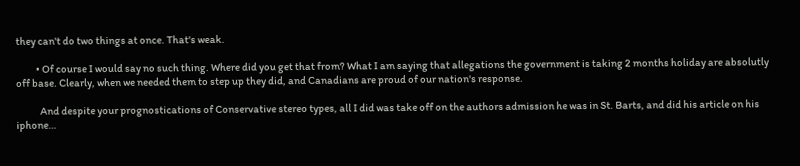they can't do two things at once. That's weak.

          • Of course I would say no such thing. Where did you get that from? What I am saying that allegations the government is taking 2 months holiday are absolutly off base. Clearly, when we needed them to step up they did, and Canadians are proud of our nation's response.

            And despite your prognostications of Conservative stereo types, all I did was take off on the authors admission he was in St. Barts, and did his article on his iphone…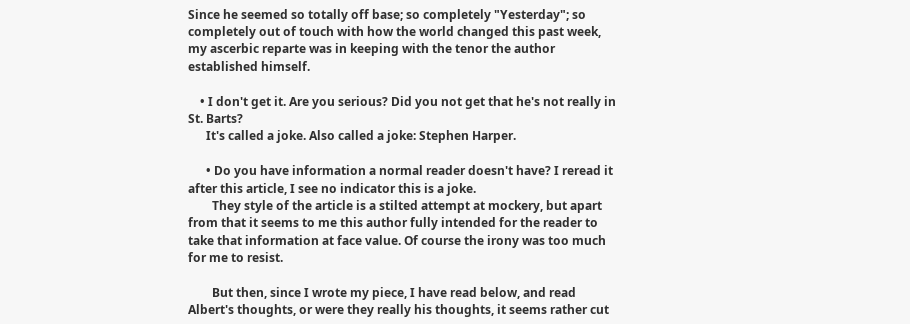Since he seemed so totally off base; so completely "Yesterday"; so completely out of touch with how the world changed this past week, my ascerbic reparte was in keeping with the tenor the author established himself.

    • I don't get it. Are you serious? Did you not get that he's not really in St. Barts?
      It's called a joke. Also called a joke: Stephen Harper.

      • Do you have information a normal reader doesn't have? I reread it after this article, I see no indicator this is a joke.
        They style of the article is a stilted attempt at mockery, but apart from that it seems to me this author fully intended for the reader to take that information at face value. Of course the irony was too much for me to resist.

        But then, since I wrote my piece, I have read below, and read Albert's thoughts, or were they really his thoughts, it seems rather cut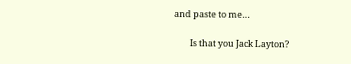and paste to me…

        Is that you Jack Layton?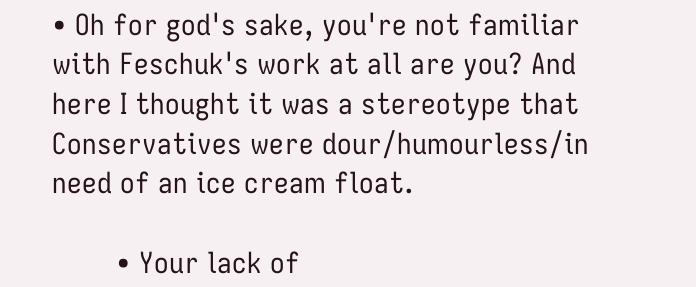• Oh for god's sake, you're not familiar with Feschuk's work at all are you? And here I thought it was a stereotype that Conservatives were dour/humourless/in need of an ice cream float.

        • Your lack of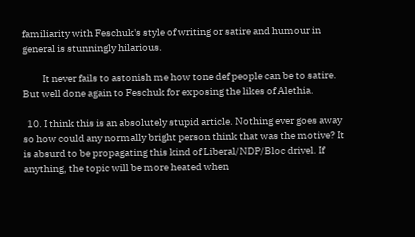familiarity with Feschuk's style of writing or satire and humour in general is stunningly hilarious.

          It never fails to astonish me how tone def people can be to satire. But well done again to Feschuk for exposing the likes of Alethia.

  10. I think this is an absolutely stupid article. Nothing ever goes away so how could any normally bright person think that was the motive? It is absurd to be propagating this kind of Liberal/NDP/Bloc drivel. If anything, the topic will be more heated when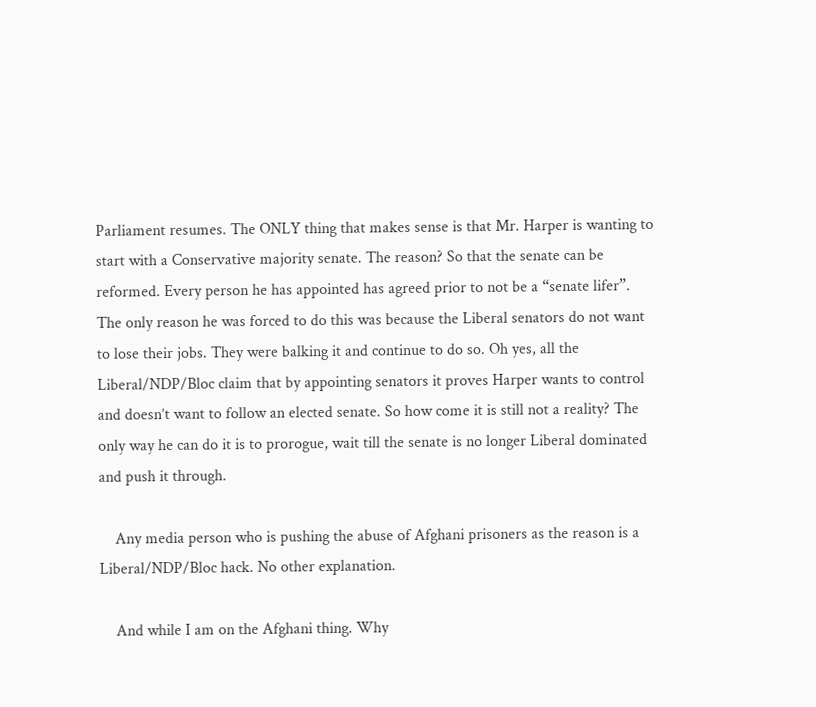Parliament resumes. The ONLY thing that makes sense is that Mr. Harper is wanting to start with a Conservative majority senate. The reason? So that the senate can be reformed. Every person he has appointed has agreed prior to not be a “senate lifer”. The only reason he was forced to do this was because the Liberal senators do not want to lose their jobs. They were balking it and continue to do so. Oh yes, all the Liberal/NDP/Bloc claim that by appointing senators it proves Harper wants to control and doesn’t want to follow an elected senate. So how come it is still not a reality? The only way he can do it is to prorogue, wait till the senate is no longer Liberal dominated and push it through.

    Any media person who is pushing the abuse of Afghani prisoners as the reason is a Liberal/NDP/Bloc hack. No other explanation.

    And while I am on the Afghani thing. Why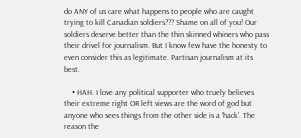do ANY of us care what happens to people who are caught trying to kill Canadian soldiers??? Shame on all of you! Our soldiers deserve better than the thin skinned whiners who pass their drivel for journalism. But I know few have the honesty to even consider this as legitimate. Partisan journalism at its best.

    • HAH. I love any political supporter who truely believes their extreme right OR left views are the word of god but anyone who sees things from the other side is a 'hack'. The reason the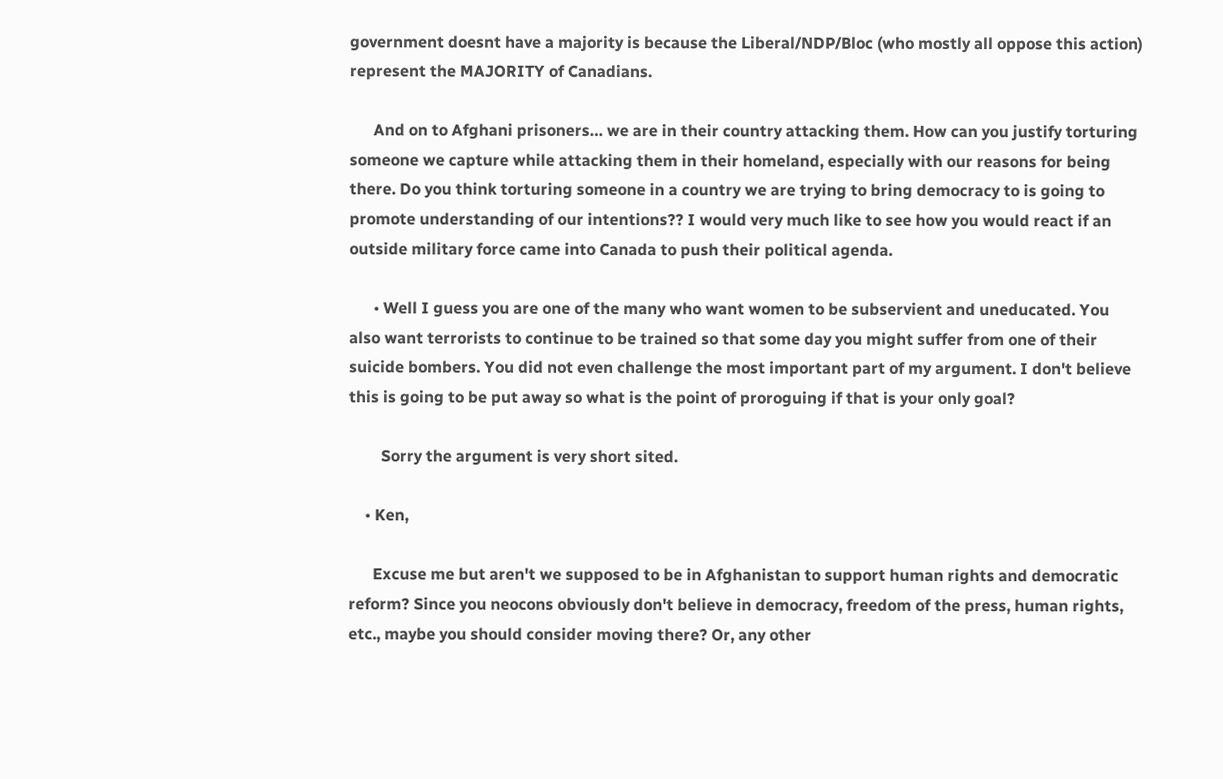government doesnt have a majority is because the Liberal/NDP/Bloc (who mostly all oppose this action) represent the MAJORITY of Canadians.

      And on to Afghani prisoners… we are in their country attacking them. How can you justify torturing someone we capture while attacking them in their homeland, especially with our reasons for being there. Do you think torturing someone in a country we are trying to bring democracy to is going to promote understanding of our intentions?? I would very much like to see how you would react if an outside military force came into Canada to push their political agenda.

      • Well I guess you are one of the many who want women to be subservient and uneducated. You also want terrorists to continue to be trained so that some day you might suffer from one of their suicide bombers. You did not even challenge the most important part of my argument. I don't believe this is going to be put away so what is the point of proroguing if that is your only goal?

        Sorry the argument is very short sited.

    • Ken,

      Excuse me but aren't we supposed to be in Afghanistan to support human rights and democratic reform? Since you neocons obviously don't believe in democracy, freedom of the press, human rights, etc., maybe you should consider moving there? Or, any other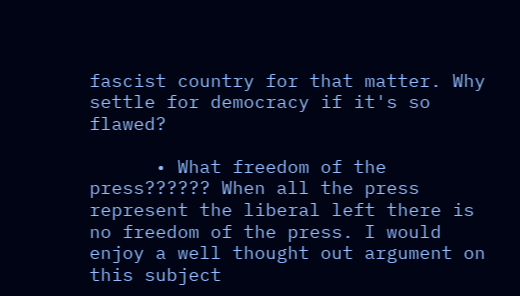fascist country for that matter. Why settle for democracy if it's so flawed?

      • What freedom of the press?????? When all the press represent the liberal left there is no freedom of the press. I would enjoy a well thought out argument on this subject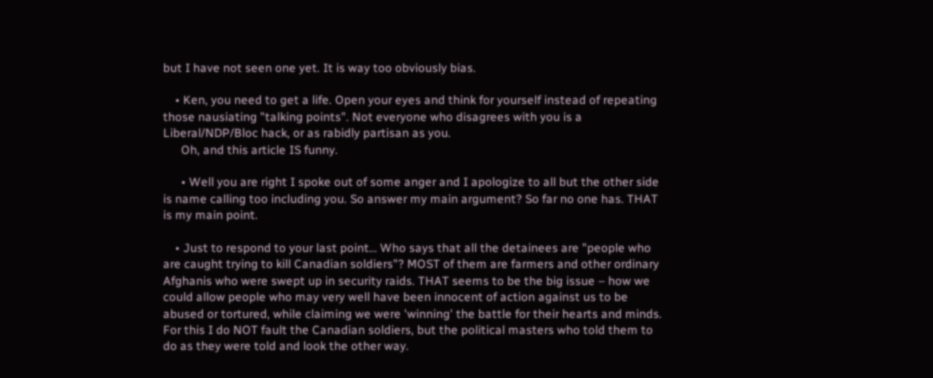but I have not seen one yet. It is way too obviously bias.

    • Ken, you need to get a life. Open your eyes and think for yourself instead of repeating those nausiating "talking points". Not everyone who disagrees with you is a Liberal/NDP/Bloc hack, or as rabidly partisan as you.
      Oh, and this article IS funny.

      • Well you are right I spoke out of some anger and I apologize to all but the other side is name calling too including you. So answer my main argument? So far no one has. THAT is my main point.

    • Just to respond to your last point… Who says that all the detainees are "people who are caught trying to kill Canadian soldiers"? MOST of them are farmers and other ordinary Afghanis who were swept up in security raids. THAT seems to be the big issue – how we could allow people who may very well have been innocent of action against us to be abused or tortured, while claiming we were 'winning' the battle for their hearts and minds. For this I do NOT fault the Canadian soldiers, but the political masters who told them to do as they were told and look the other way.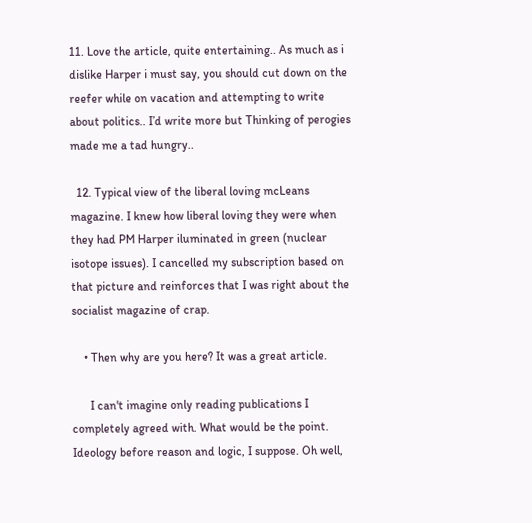11. Love the article, quite entertaining.. As much as i dislike Harper i must say, you should cut down on the reefer while on vacation and attempting to write about politics.. I’d write more but Thinking of perogies made me a tad hungry..

  12. Typical view of the liberal loving mcLeans magazine. I knew how liberal loving they were when they had PM Harper iluminated in green (nuclear isotope issues). I cancelled my subscription based on that picture and reinforces that I was right about the socialist magazine of crap.

    • Then why are you here? It was a great article.

      I can't imagine only reading publications I completely agreed with. What would be the point. Ideology before reason and logic, I suppose. Oh well,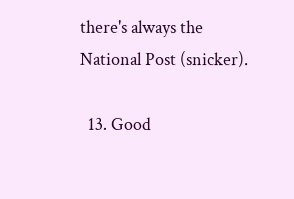there's always the National Post (snicker).

  13. Good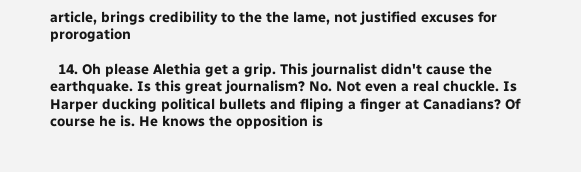article, brings credibility to the the lame, not justified excuses for prorogation

  14. Oh please Alethia get a grip. This journalist didn't cause the earthquake. Is this great journalism? No. Not even a real chuckle. Is Harper ducking political bullets and fliping a finger at Canadians? Of course he is. He knows the opposition is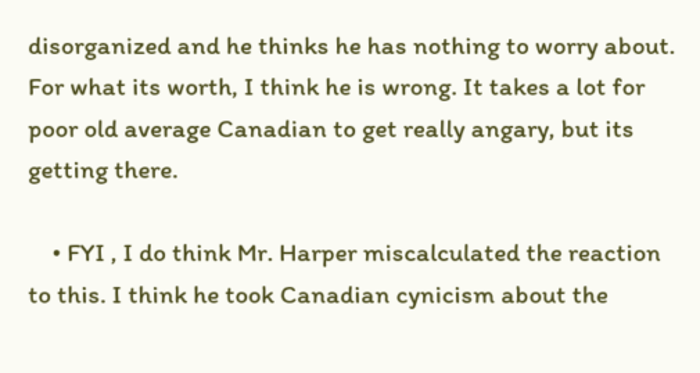disorganized and he thinks he has nothing to worry about. For what its worth, I think he is wrong. It takes a lot for poor old average Canadian to get really angary, but its getting there.

    • FYI , I do think Mr. Harper miscalculated the reaction to this. I think he took Canadian cynicism about the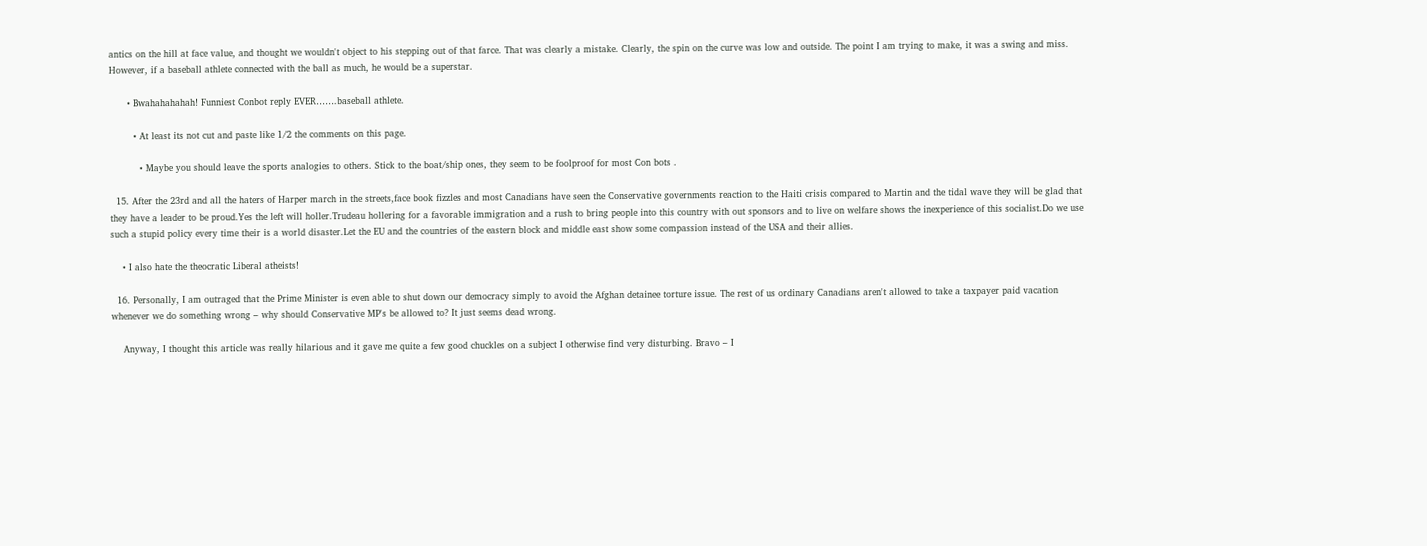antics on the hill at face value, and thought we wouldn't object to his stepping out of that farce. That was clearly a mistake. Clearly, the spin on the curve was low and outside. The point I am trying to make, it was a swing and miss. However, if a baseball athlete connected with the ball as much, he would be a superstar.

      • Bwahahahahah! Funniest Conbot reply EVER…….baseball athlete.

        • At least its not cut and paste like 1/2 the comments on this page.

          • Maybe you should leave the sports analogies to others. Stick to the boat/ship ones, they seem to be foolproof for most Con bots .

  15. After the 23rd and all the haters of Harper march in the streets,face book fizzles and most Canadians have seen the Conservative governments reaction to the Haiti crisis compared to Martin and the tidal wave they will be glad that they have a leader to be proud.Yes the left will holler.Trudeau hollering for a favorable immigration and a rush to bring people into this country with out sponsors and to live on welfare shows the inexperience of this socialist.Do we use such a stupid policy every time their is a world disaster.Let the EU and the countries of the eastern block and middle east show some compassion instead of the USA and their allies.

    • I also hate the theocratic Liberal atheists!

  16. Personally, I am outraged that the Prime Minister is even able to shut down our democracy simply to avoid the Afghan detainee torture issue. The rest of us ordinary Canadians aren't allowed to take a taxpayer paid vacation whenever we do something wrong – why should Conservative MP's be allowed to? It just seems dead wrong.

    Anyway, I thought this article was really hilarious and it gave me quite a few good chuckles on a subject I otherwise find very disturbing. Bravo – I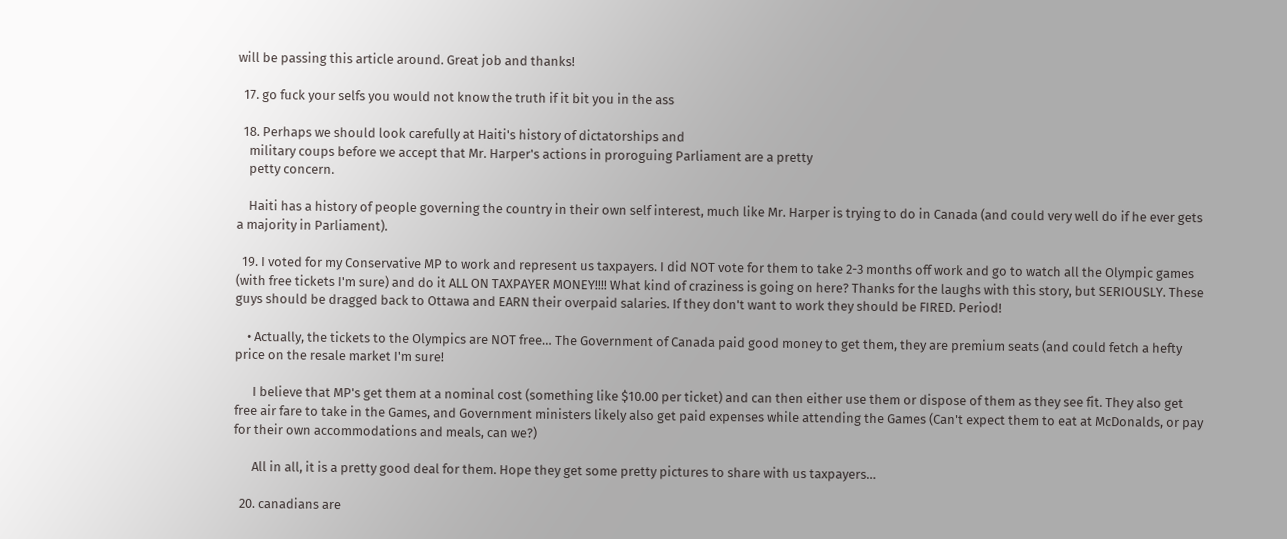will be passing this article around. Great job and thanks!

  17. go fuck your selfs you would not know the truth if it bit you in the ass

  18. Perhaps we should look carefully at Haiti's history of dictatorships and
    military coups before we accept that Mr. Harper's actions in proroguing Parliament are a pretty
    petty concern.

    Haiti has a history of people governing the country in their own self interest, much like Mr. Harper is trying to do in Canada (and could very well do if he ever gets a majority in Parliament).

  19. I voted for my Conservative MP to work and represent us taxpayers. I did NOT vote for them to take 2-3 months off work and go to watch all the Olympic games (with free tickets I'm sure) and do it ALL ON TAXPAYER MONEY!!!! What kind of craziness is going on here? Thanks for the laughs with this story, but SERIOUSLY. These guys should be dragged back to Ottawa and EARN their overpaid salaries. If they don't want to work they should be FIRED. Period!

    • Actually, the tickets to the Olympics are NOT free… The Government of Canada paid good money to get them, they are premium seats (and could fetch a hefty price on the resale market I'm sure!

      I believe that MP's get them at a nominal cost (something like $10.00 per ticket) and can then either use them or dispose of them as they see fit. They also get free air fare to take in the Games, and Government ministers likely also get paid expenses while attending the Games (Can't expect them to eat at McDonalds, or pay for their own accommodations and meals, can we?)

      All in all, it is a pretty good deal for them. Hope they get some pretty pictures to share with us taxpayers…

  20. canadians are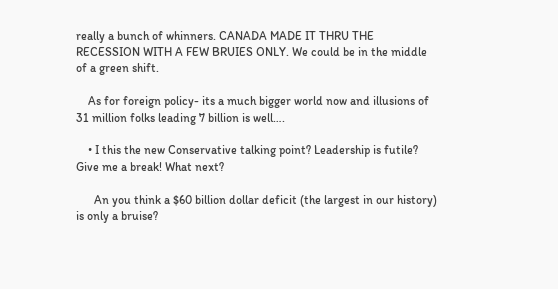really a bunch of whinners. CANADA MADE IT THRU THE RECESSION WITH A FEW BRUIES ONLY. We could be in the middle of a green shift.

    As for foreign policy- its a much bigger world now and illusions of 31 million folks leading 7 billion is well….

    • I this the new Conservative talking point? Leadership is futile? Give me a break! What next?

      An you think a $60 billion dollar deficit (the largest in our history) is only a bruise?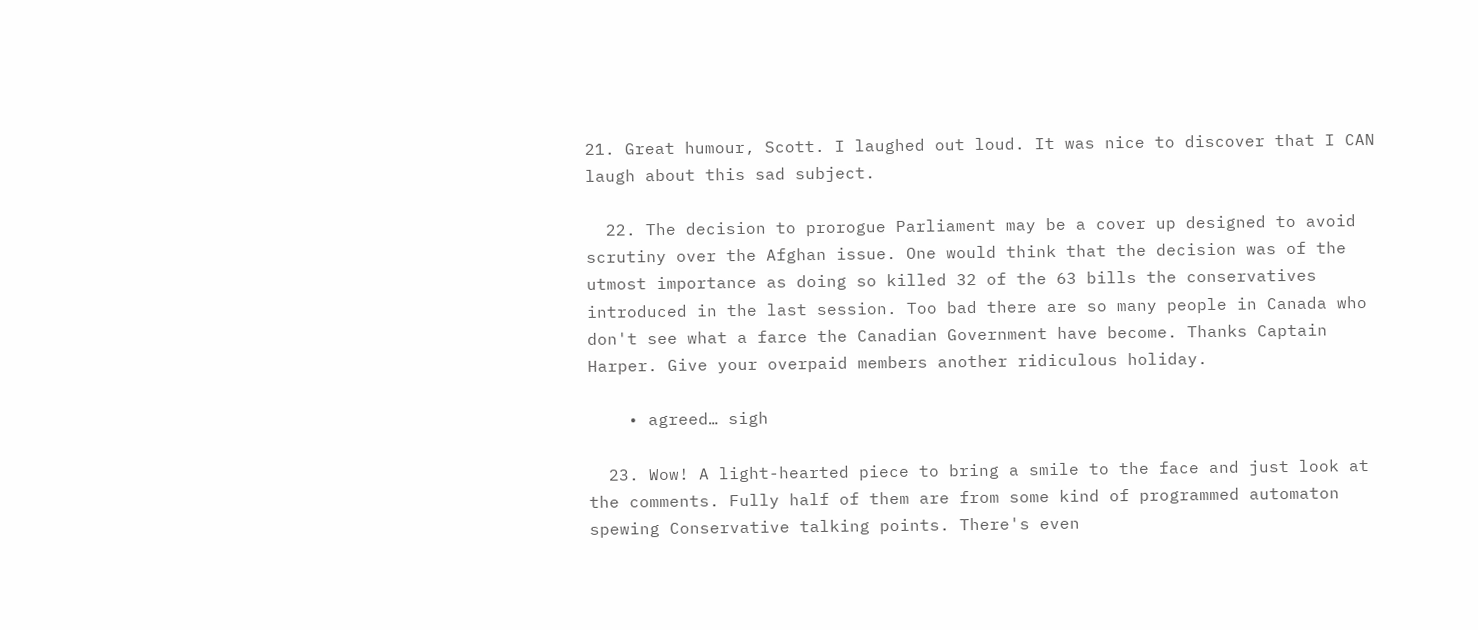21. Great humour, Scott. I laughed out loud. It was nice to discover that I CAN laugh about this sad subject.

  22. The decision to prorogue Parliament may be a cover up designed to avoid scrutiny over the Afghan issue. One would think that the decision was of the utmost importance as doing so killed 32 of the 63 bills the conservatives introduced in the last session. Too bad there are so many people in Canada who don't see what a farce the Canadian Government have become. Thanks Captain Harper. Give your overpaid members another ridiculous holiday.

    • agreed… sigh

  23. Wow! A light-hearted piece to bring a smile to the face and just look at the comments. Fully half of them are from some kind of programmed automaton spewing Conservative talking points. There's even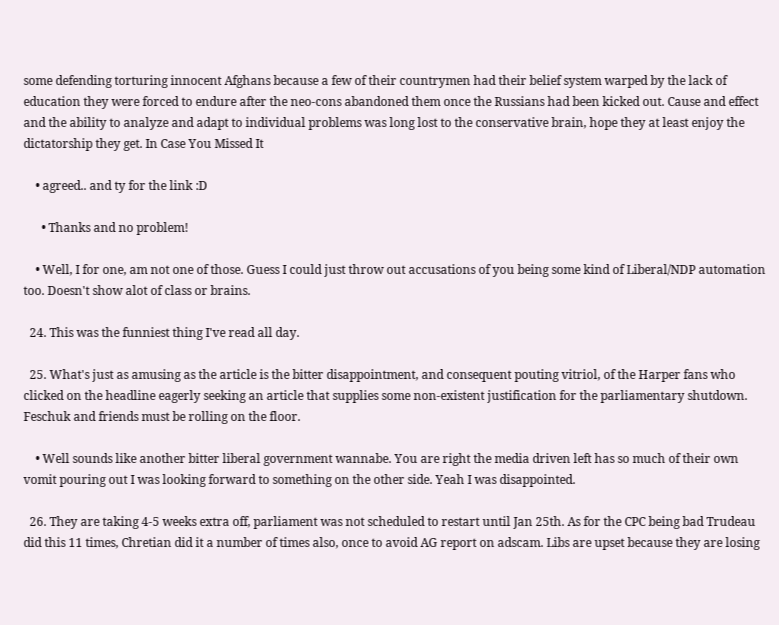some defending torturing innocent Afghans because a few of their countrymen had their belief system warped by the lack of education they were forced to endure after the neo-cons abandoned them once the Russians had been kicked out. Cause and effect and the ability to analyze and adapt to individual problems was long lost to the conservative brain, hope they at least enjoy the dictatorship they get. In Case You Missed It

    • agreed.. and ty for the link :D

      • Thanks and no problem!

    • Well, I for one, am not one of those. Guess I could just throw out accusations of you being some kind of Liberal/NDP automation too. Doesn't show alot of class or brains.

  24. This was the funniest thing I've read all day.

  25. What's just as amusing as the article is the bitter disappointment, and consequent pouting vitriol, of the Harper fans who clicked on the headline eagerly seeking an article that supplies some non-existent justification for the parliamentary shutdown. Feschuk and friends must be rolling on the floor.

    • Well sounds like another bitter liberal government wannabe. You are right the media driven left has so much of their own vomit pouring out I was looking forward to something on the other side. Yeah I was disappointed.

  26. They are taking 4-5 weeks extra off, parliament was not scheduled to restart until Jan 25th. As for the CPC being bad Trudeau did this 11 times, Chretian did it a number of times also, once to avoid AG report on adscam. Libs are upset because they are losing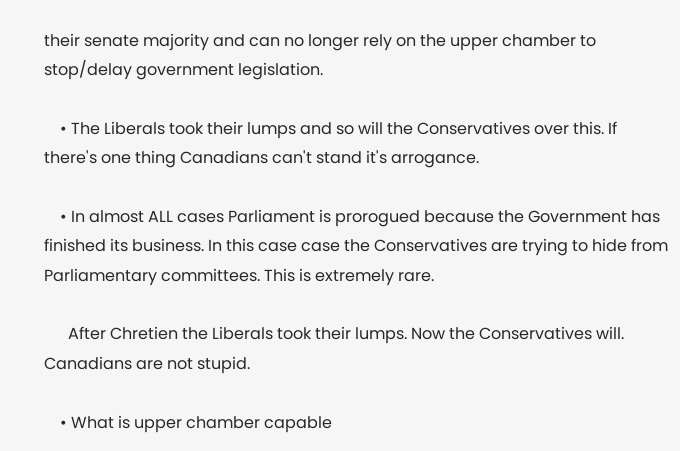their senate majority and can no longer rely on the upper chamber to stop/delay government legislation.

    • The Liberals took their lumps and so will the Conservatives over this. If there's one thing Canadians can't stand it's arrogance.

    • In almost ALL cases Parliament is prorogued because the Government has finished its business. In this case case the Conservatives are trying to hide from Parliamentary committees. This is extremely rare.

      After Chretien the Liberals took their lumps. Now the Conservatives will. Canadians are not stupid.

    • What is upper chamber capable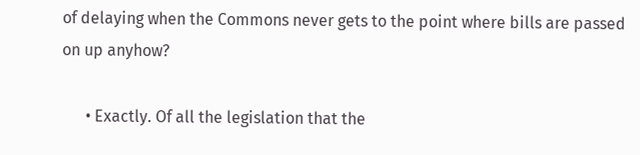of delaying when the Commons never gets to the point where bills are passed on up anyhow?

      • Exactly. Of all the legislation that the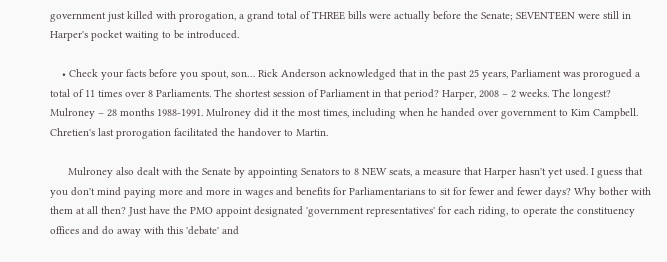government just killed with prorogation, a grand total of THREE bills were actually before the Senate; SEVENTEEN were still in Harper's pocket waiting to be introduced.

    • Check your facts before you spout, son… Rick Anderson acknowledged that in the past 25 years, Parliament was prorogued a total of 11 times over 8 Parliaments. The shortest session of Parliament in that period? Harper, 2008 – 2 weeks. The longest? Mulroney – 28 months 1988-1991. Mulroney did it the most times, including when he handed over government to Kim Campbell. Chretien's last prorogation facilitated the handover to Martin.

      Mulroney also dealt with the Senate by appointing Senators to 8 NEW seats, a measure that Harper hasn't yet used. I guess that you don't mind paying more and more in wages and benefits for Parliamentarians to sit for fewer and fewer days? Why bother with them at all then? Just have the PMO appoint designated 'government representatives' for each riding, to operate the constituency offices and do away with this 'debate' and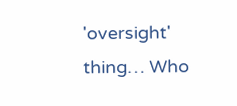'oversight' thing… Who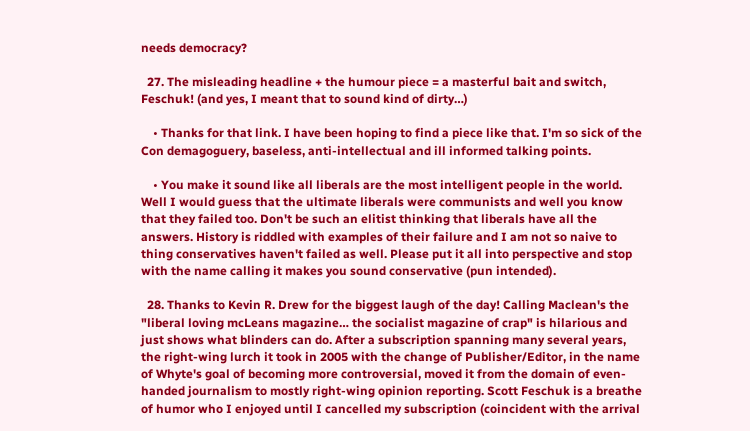needs democracy?

  27. The misleading headline + the humour piece = a masterful bait and switch, Feschuk! (and yes, I meant that to sound kind of dirty…)

    • Thanks for that link. I have been hoping to find a piece like that. I'm so sick of the Con demagoguery, baseless, anti-intellectual and ill informed talking points.

    • You make it sound like all liberals are the most intelligent people in the world. Well I would guess that the ultimate liberals were communists and well you know that they failed too. Don't be such an elitist thinking that liberals have all the answers. History is riddled with examples of their failure and I am not so naive to thing conservatives haven't failed as well. Please put it all into perspective and stop with the name calling it makes you sound conservative (pun intended).

  28. Thanks to Kevin R. Drew for the biggest laugh of the day! Calling Maclean's the "liberal loving mcLeans magazine… the socialist magazine of crap" is hilarious and just shows what blinders can do. After a subscription spanning many several years, the right-wing lurch it took in 2005 with the change of Publisher/Editor, in the name of Whyte's goal of becoming more controversial, moved it from the domain of even-handed journalism to mostly right-wing opinion reporting. Scott Feschuk is a breathe of humor who I enjoyed until I cancelled my subscription (coincident with the arrival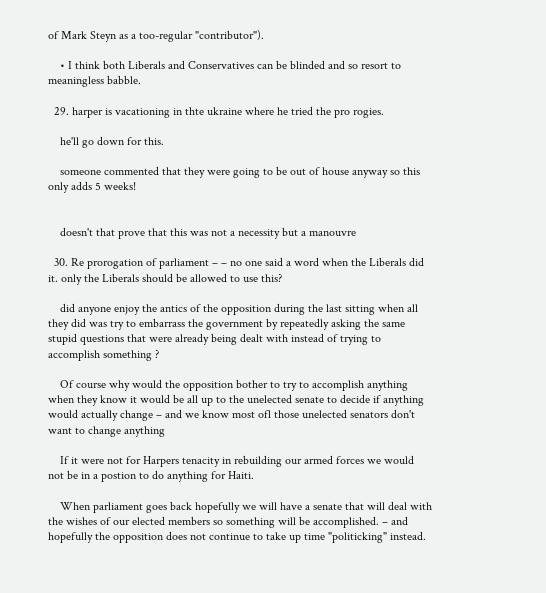of Mark Steyn as a too-regular "contributor").

    • I think both Liberals and Conservatives can be blinded and so resort to meaningless babble.

  29. harper is vacationing in thte ukraine where he tried the pro rogies.

    he'll go down for this.

    someone commented that they were going to be out of house anyway so this only adds 5 weeks!


    doesn't that prove that this was not a necessity but a manouvre

  30. Re prorogation of parliament – – no one said a word when the Liberals did it. only the Liberals should be allowed to use this?

    did anyone enjoy the antics of the opposition during the last sitting when all they did was try to embarrass the government by repeatedly asking the same stupid questions that were already being dealt with instead of trying to accomplish something ?

    Of course why would the opposition bother to try to accomplish anything when they know it would be all up to the unelected senate to decide if anything would actually change – and we know most ofl those unelected senators don't want to change anything

    If it were not for Harpers tenacity in rebuilding our armed forces we would not be in a postion to do anything for Haiti.

    When parliament goes back hopefully we will have a senate that will deal with the wishes of our elected members so something will be accomplished. – and hopefully the opposition does not continue to take up time "politicking" instead.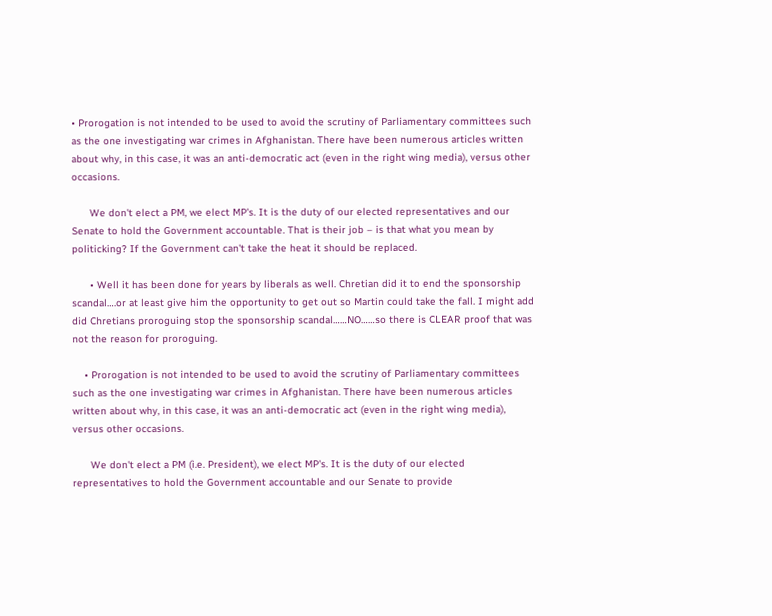• Prorogation is not intended to be used to avoid the scrutiny of Parliamentary committees such as the one investigating war crimes in Afghanistan. There have been numerous articles written about why, in this case, it was an anti-democratic act (even in the right wing media), versus other occasions.

      We don't elect a PM, we elect MP's. It is the duty of our elected representatives and our Senate to hold the Government accountable. That is their job – is that what you mean by politicking? If the Government can't take the heat it should be replaced.

      • Well it has been done for years by liberals as well. Chretian did it to end the sponsorship scandal….or at least give him the opportunity to get out so Martin could take the fall. I might add did Chretians proroguing stop the sponsorship scandal……NO……so there is CLEAR proof that was not the reason for proroguing.

    • Prorogation is not intended to be used to avoid the scrutiny of Parliamentary committees such as the one investigating war crimes in Afghanistan. There have been numerous articles written about why, in this case, it was an anti-democratic act (even in the right wing media), versus other occasions.

      We don't elect a PM (i.e. President), we elect MP's. It is the duty of our elected representatives to hold the Government accountable and our Senate to provide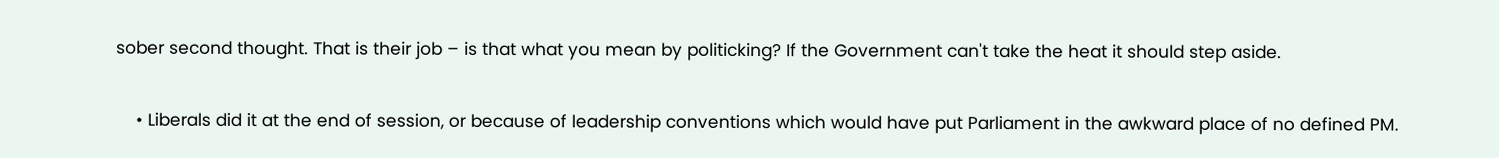sober second thought. That is their job – is that what you mean by politicking? If the Government can't take the heat it should step aside.

    • Liberals did it at the end of session, or because of leadership conventions which would have put Parliament in the awkward place of no defined PM.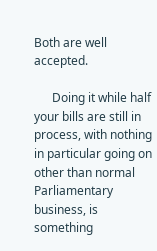Both are well accepted.

      Doing it while half your bills are still in process, with nothing in particular going on other than normal Parliamentary business, is something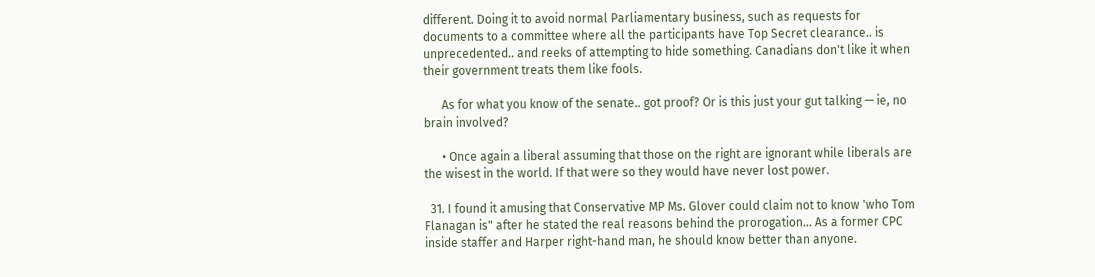different. Doing it to avoid normal Parliamentary business, such as requests for documents to a committee where all the participants have Top Secret clearance.. is unprecedented.. and reeks of attempting to hide something. Canadians don't like it when their government treats them like fools.

      As for what you know of the senate.. got proof? Or is this just your gut talking — ie, no brain involved?

      • Once again a liberal assuming that those on the right are ignorant while liberals are the wisest in the world. If that were so they would have never lost power.

  31. I found it amusing that Conservative MP Ms. Glover could claim not to know 'who Tom Flanagan is" after he stated the real reasons behind the prorogation… As a former CPC inside staffer and Harper right-hand man, he should know better than anyone.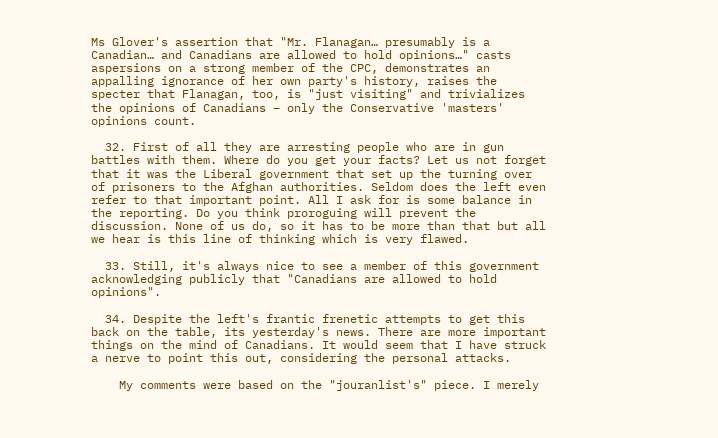Ms Glover's assertion that "Mr. Flanagan… presumably is a Canadian… and Canadians are allowed to hold opinions…" casts aspersions on a strong member of the CPC, demonstrates an appalling ignorance of her own party's history, raises the specter that Flanagan, too, is "just visiting" and trivializes the opinions of Canadians – only the Conservative 'masters' opinions count.

  32. First of all they are arresting people who are in gun battles with them. Where do you get your facts? Let us not forget that it was the Liberal government that set up the turning over of prisoners to the Afghan authorities. Seldom does the left even refer to that important point. All I ask for is some balance in the reporting. Do you think proroguing will prevent the discussion. None of us do, so it has to be more than that but all we hear is this line of thinking which is very flawed.

  33. Still, it's always nice to see a member of this government acknowledging publicly that "Canadians are allowed to hold opinions".

  34. Despite the left's frantic frenetic attempts to get this back on the table, its yesterday's news. There are more important things on the mind of Canadians. It would seem that I have struck a nerve to point this out, considering the personal attacks.

    My comments were based on the "jouranlist's" piece. I merely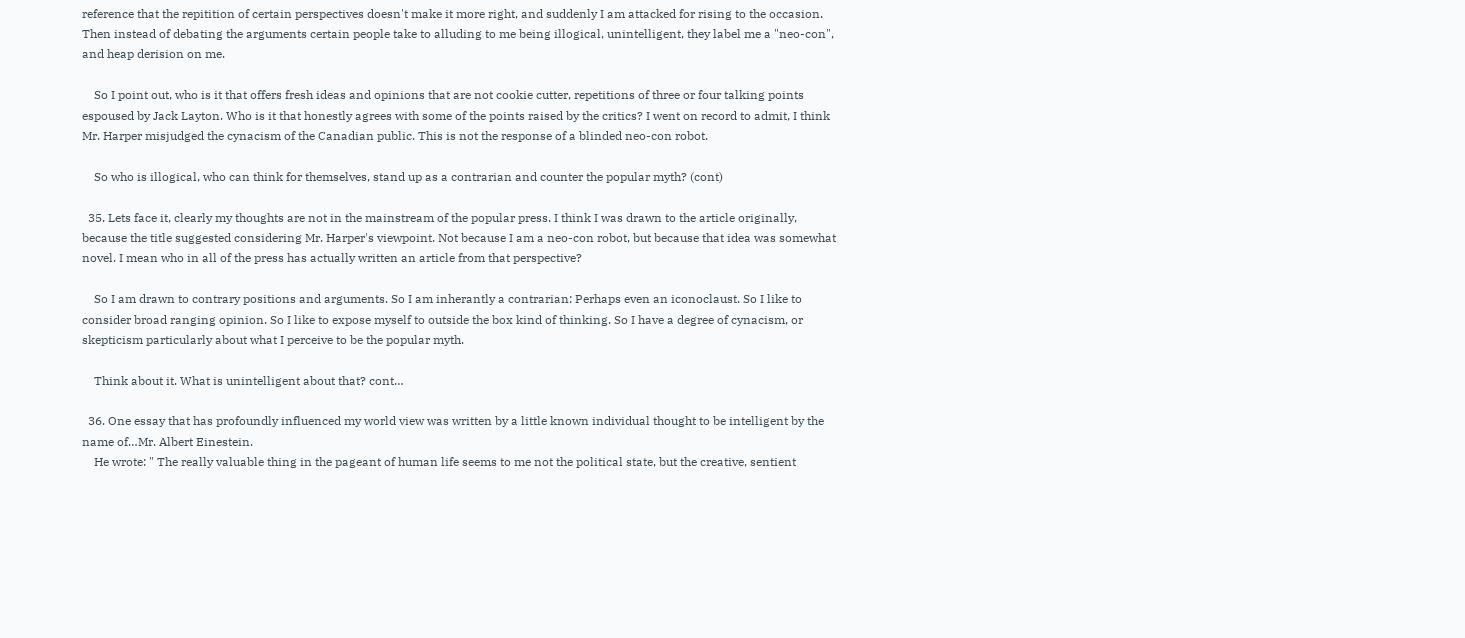reference that the repitition of certain perspectives doesn't make it more right, and suddenly I am attacked for rising to the occasion. Then instead of debating the arguments certain people take to alluding to me being illogical, unintelligent, they label me a "neo-con", and heap derision on me.

    So I point out, who is it that offers fresh ideas and opinions that are not cookie cutter, repetitions of three or four talking points espoused by Jack Layton. Who is it that honestly agrees with some of the points raised by the critics? I went on record to admit, I think Mr. Harper misjudged the cynacism of the Canadian public. This is not the response of a blinded neo-con robot.

    So who is illogical, who can think for themselves, stand up as a contrarian and counter the popular myth? (cont)

  35. Lets face it, clearly my thoughts are not in the mainstream of the popular press. I think I was drawn to the article originally, because the title suggested considering Mr. Harper's viewpoint. Not because I am a neo-con robot, but because that idea was somewhat novel. I mean who in all of the press has actually written an article from that perspective?

    So I am drawn to contrary positions and arguments. So I am inherantly a contrarian: Perhaps even an iconoclaust. So I like to consider broad ranging opinion. So I like to expose myself to outside the box kind of thinking. So I have a degree of cynacism, or skepticism particularly about what I perceive to be the popular myth.

    Think about it. What is unintelligent about that? cont…

  36. One essay that has profoundly influenced my world view was written by a little known individual thought to be intelligent by the name of…Mr. Albert Einestein.
    He wrote: " The really valuable thing in the pageant of human life seems to me not the political state, but the creative, sentient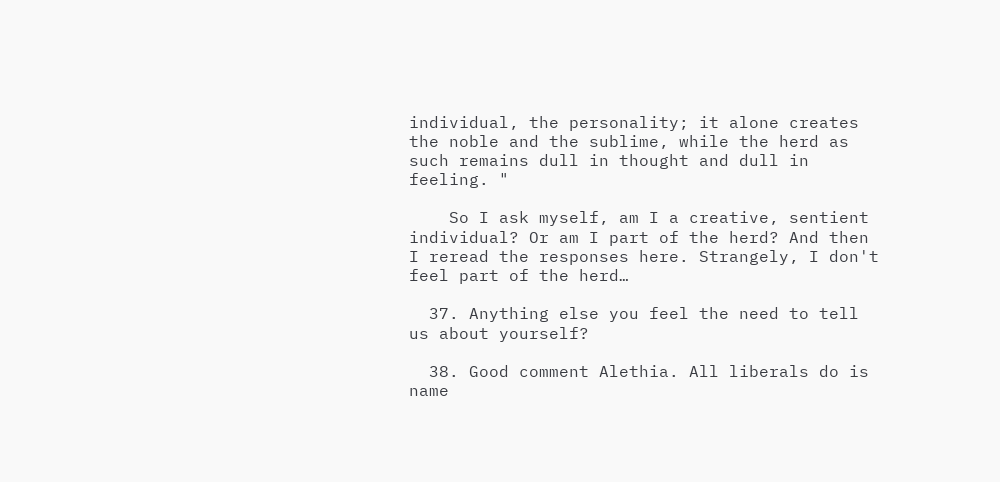individual, the personality; it alone creates the noble and the sublime, while the herd as such remains dull in thought and dull in feeling. "

    So I ask myself, am I a creative, sentient individual? Or am I part of the herd? And then I reread the responses here. Strangely, I don't feel part of the herd…

  37. Anything else you feel the need to tell us about yourself?

  38. Good comment Alethia. All liberals do is name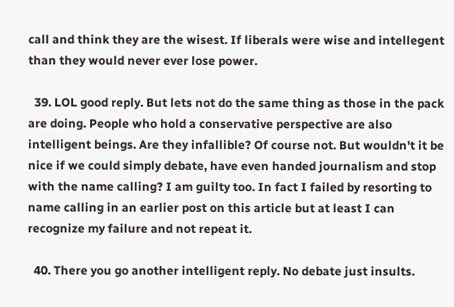call and think they are the wisest. If liberals were wise and intellegent than they would never ever lose power.

  39. LOL good reply. But lets not do the same thing as those in the pack are doing. People who hold a conservative perspective are also intelligent beings. Are they infallible? Of course not. But wouldn't it be nice if we could simply debate, have even handed journalism and stop with the name calling? I am guilty too. In fact I failed by resorting to name calling in an earlier post on this article but at least I can recognize my failure and not repeat it.

  40. There you go another intelligent reply. No debate just insults.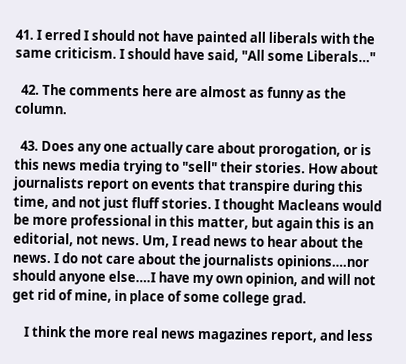41. I erred I should not have painted all liberals with the same criticism. I should have said, "All some Liberals…"

  42. The comments here are almost as funny as the column.

  43. Does any one actually care about prorogation, or is this news media trying to "sell" their stories. How about journalists report on events that transpire during this time, and not just fluff stories. I thought Macleans would be more professional in this matter, but again this is an editorial, not news. Um, I read news to hear about the news. I do not care about the journalists opinions….nor should anyone else….I have my own opinion, and will not get rid of mine, in place of some college grad.

    I think the more real news magazines report, and less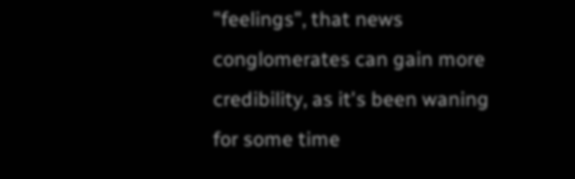"feelings", that news conglomerates can gain more credibility, as it's been waning for some time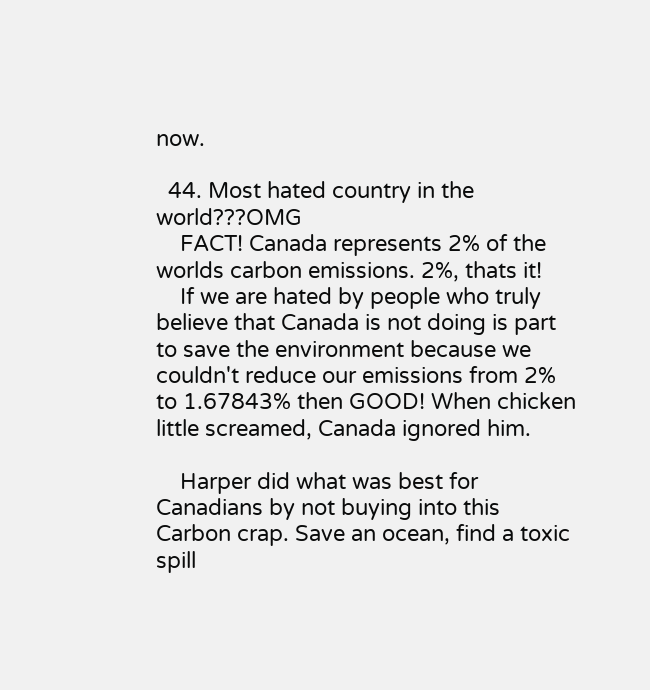now.

  44. Most hated country in the world???OMG
    FACT! Canada represents 2% of the worlds carbon emissions. 2%, thats it!
    If we are hated by people who truly believe that Canada is not doing is part to save the environment because we couldn't reduce our emissions from 2% to 1.67843% then GOOD! When chicken little screamed, Canada ignored him.

    Harper did what was best for Canadians by not buying into this Carbon crap. Save an ocean, find a toxic spill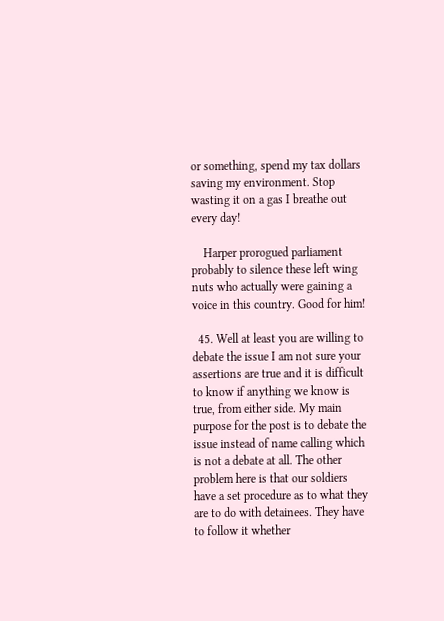or something, spend my tax dollars saving my environment. Stop wasting it on a gas I breathe out every day!

    Harper prorogued parliament probably to silence these left wing nuts who actually were gaining a voice in this country. Good for him!

  45. Well at least you are willing to debate the issue I am not sure your assertions are true and it is difficult to know if anything we know is true, from either side. My main purpose for the post is to debate the issue instead of name calling which is not a debate at all. The other problem here is that our soldiers have a set procedure as to what they are to do with detainees. They have to follow it whether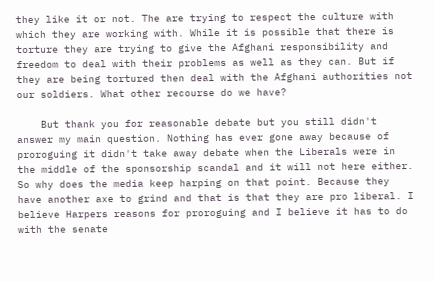they like it or not. The are trying to respect the culture with which they are working with. While it is possible that there is torture they are trying to give the Afghani responsibility and freedom to deal with their problems as well as they can. But if they are being tortured then deal with the Afghani authorities not our soldiers. What other recourse do we have?

    But thank you for reasonable debate but you still didn't answer my main question. Nothing has ever gone away because of proroguing it didn't take away debate when the Liberals were in the middle of the sponsorship scandal and it will not here either. So why does the media keep harping on that point. Because they have another axe to grind and that is that they are pro liberal. I believe Harpers reasons for proroguing and I believe it has to do with the senate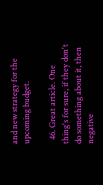and new strategy for the upcoming budget.

  46. Great article. One thing's for sure, if they don't do something about it, then negative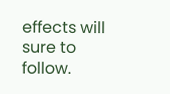effects will sure to follow.